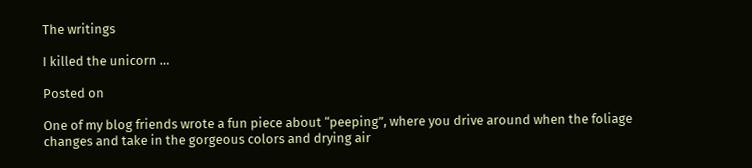The writings

I killed the unicorn …

Posted on

One of my blog friends wrote a fun piece about “peeping”, where you drive around when the foliage changes and take in the gorgeous colors and drying air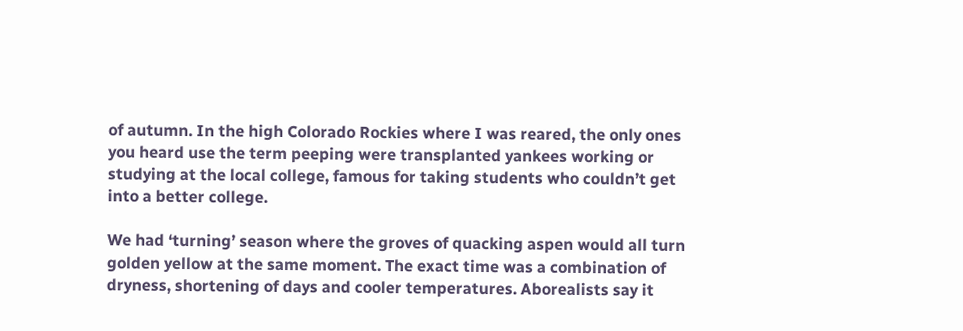of autumn. In the high Colorado Rockies where I was reared, the only ones you heard use the term peeping were transplanted yankees working or studying at the local college, famous for taking students who couldn’t get into a better college.

We had ‘turning’ season where the groves of quacking aspen would all turn golden yellow at the same moment. The exact time was a combination of dryness, shortening of days and cooler temperatures. Aborealists say it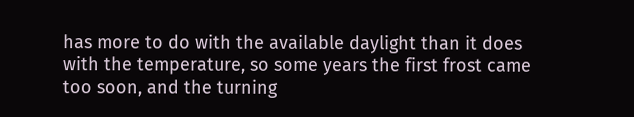has more to do with the available daylight than it does with the temperature, so some years the first frost came too soon, and the turning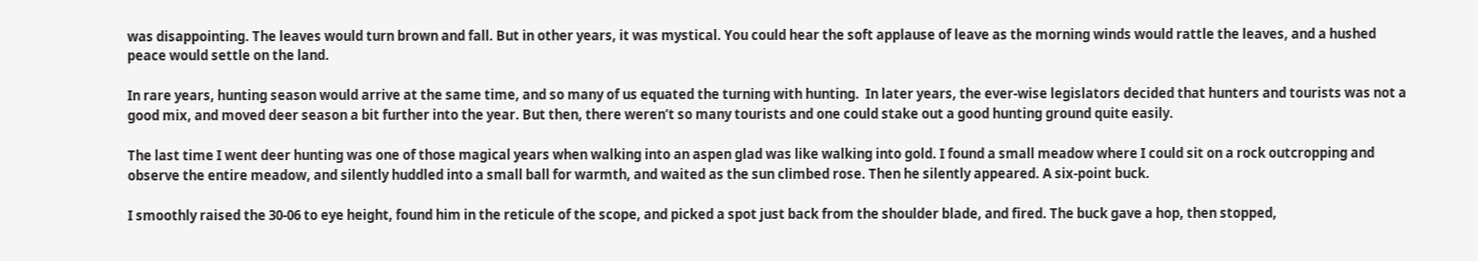was disappointing. The leaves would turn brown and fall. But in other years, it was mystical. You could hear the soft applause of leave as the morning winds would rattle the leaves, and a hushed peace would settle on the land.

In rare years, hunting season would arrive at the same time, and so many of us equated the turning with hunting.  In later years, the ever-wise legislators decided that hunters and tourists was not a good mix, and moved deer season a bit further into the year. But then, there weren’t so many tourists and one could stake out a good hunting ground quite easily.

The last time I went deer hunting was one of those magical years when walking into an aspen glad was like walking into gold. I found a small meadow where I could sit on a rock outcropping and observe the entire meadow, and silently huddled into a small ball for warmth, and waited as the sun climbed rose. Then he silently appeared. A six-point buck.

I smoothly raised the 30-06 to eye height, found him in the reticule of the scope, and picked a spot just back from the shoulder blade, and fired. The buck gave a hop, then stopped,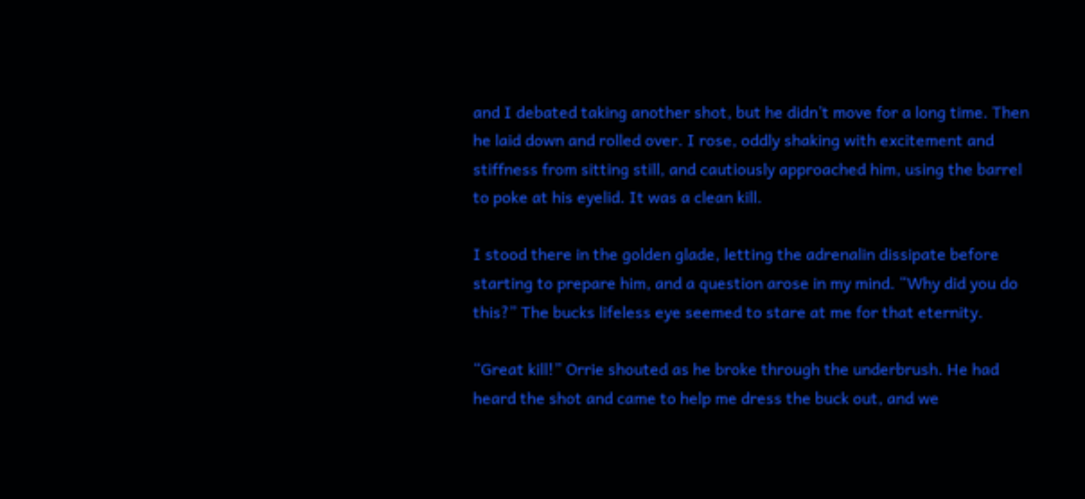and I debated taking another shot, but he didn’t move for a long time. Then he laid down and rolled over. I rose, oddly shaking with excitement and stiffness from sitting still, and cautiously approached him, using the barrel to poke at his eyelid. It was a clean kill.

I stood there in the golden glade, letting the adrenalin dissipate before starting to prepare him, and a question arose in my mind. “Why did you do this?” The bucks lifeless eye seemed to stare at me for that eternity.

“Great kill!” Orrie shouted as he broke through the underbrush. He had heard the shot and came to help me dress the buck out, and we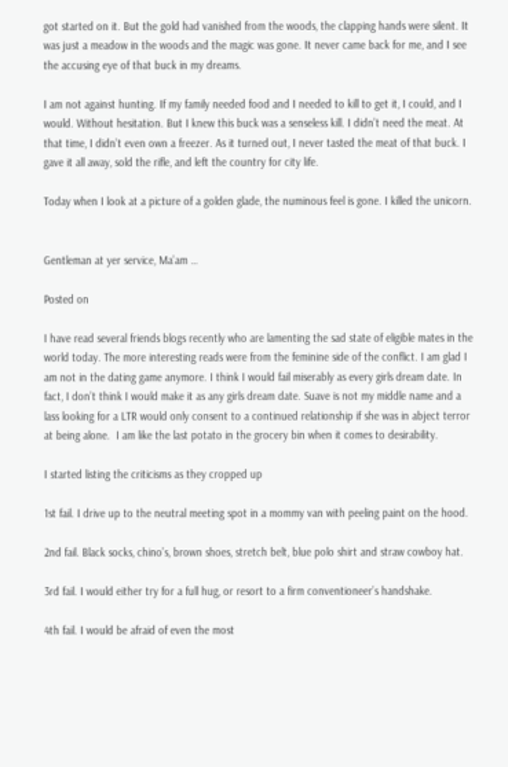got started on it. But the gold had vanished from the woods, the clapping hands were silent. It was just a meadow in the woods and the magic was gone. It never came back for me, and I see the accusing eye of that buck in my dreams.

I am not against hunting. If my family needed food and I needed to kill to get it, I could, and I would. Without hesitation. But I knew this buck was a senseless kill. I didn’t need the meat. At that time, I didn’t even own a freezer. As it turned out, I never tasted the meat of that buck. I gave it all away, sold the rifle, and left the country for city life.

Today when I look at a picture of a golden glade, the numinous feel is gone. I killed the unicorn.


Gentleman at yer service, Ma’am …

Posted on

I have read several friends blogs recently who are lamenting the sad state of eligible mates in the world today. The more interesting reads were from the feminine side of the conflict. I am glad I am not in the dating game anymore. I think I would fail miserably as every girls dream date. In fact, I don’t think I would make it as any girls dream date. Suave is not my middle name and a lass looking for a LTR would only consent to a continued relationship if she was in abject terror at being alone.  I am like the last potato in the grocery bin when it comes to desirability.

I started listing the criticisms as they cropped up

1st fail. I drive up to the neutral meeting spot in a mommy van with peeling paint on the hood.

2nd fail. Black socks, chino’s, brown shoes, stretch belt, blue polo shirt and straw cowboy hat.

3rd fail. I would either try for a full hug, or resort to a firm conventioneer’s handshake.

4th fail. I would be afraid of even the most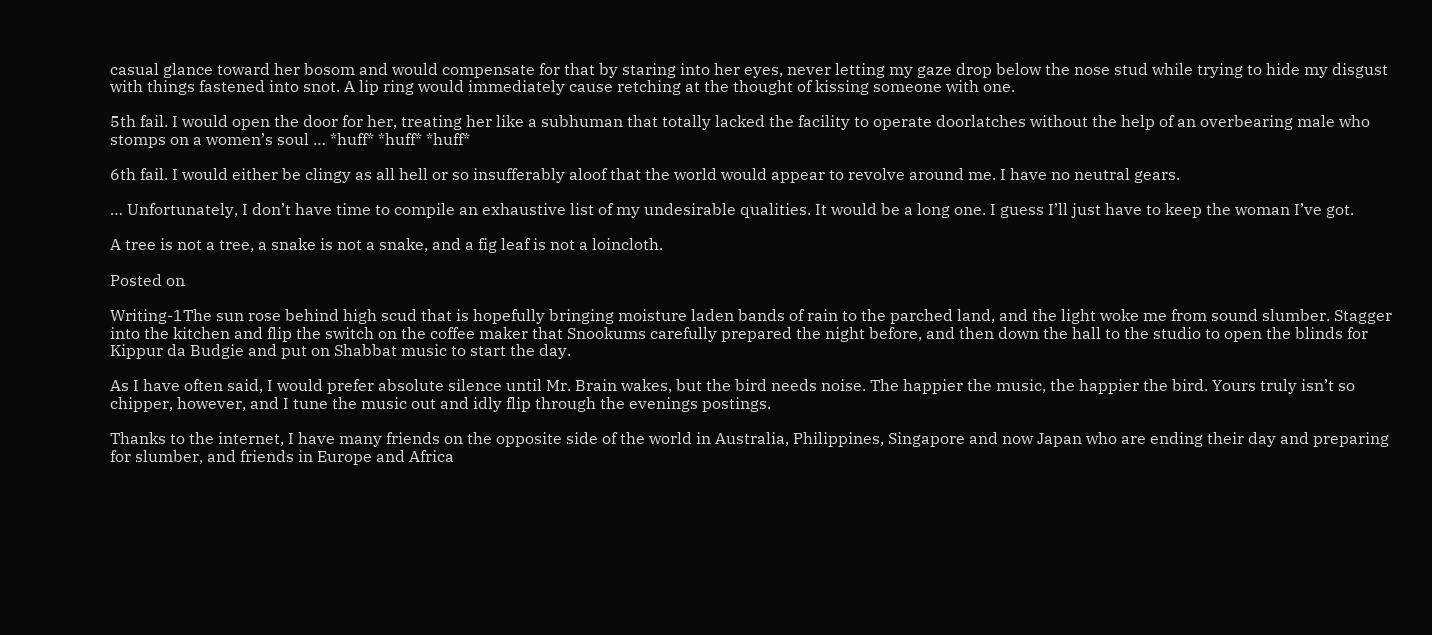casual glance toward her bosom and would compensate for that by staring into her eyes, never letting my gaze drop below the nose stud while trying to hide my disgust with things fastened into snot. A lip ring would immediately cause retching at the thought of kissing someone with one.

5th fail. I would open the door for her, treating her like a subhuman that totally lacked the facility to operate doorlatches without the help of an overbearing male who stomps on a women’s soul … *huff* *huff* *huff*

6th fail. I would either be clingy as all hell or so insufferably aloof that the world would appear to revolve around me. I have no neutral gears.

… Unfortunately, I don’t have time to compile an exhaustive list of my undesirable qualities. It would be a long one. I guess I’ll just have to keep the woman I’ve got.

A tree is not a tree, a snake is not a snake, and a fig leaf is not a loincloth.

Posted on

Writing-1The sun rose behind high scud that is hopefully bringing moisture laden bands of rain to the parched land, and the light woke me from sound slumber. Stagger into the kitchen and flip the switch on the coffee maker that Snookums carefully prepared the night before, and then down the hall to the studio to open the blinds for Kippur da Budgie and put on Shabbat music to start the day.

As I have often said, I would prefer absolute silence until Mr. Brain wakes, but the bird needs noise. The happier the music, the happier the bird. Yours truly isn’t so chipper, however, and I tune the music out and idly flip through the evenings postings.

Thanks to the internet, I have many friends on the opposite side of the world in Australia, Philippines, Singapore and now Japan who are ending their day and preparing for slumber, and friends in Europe and Africa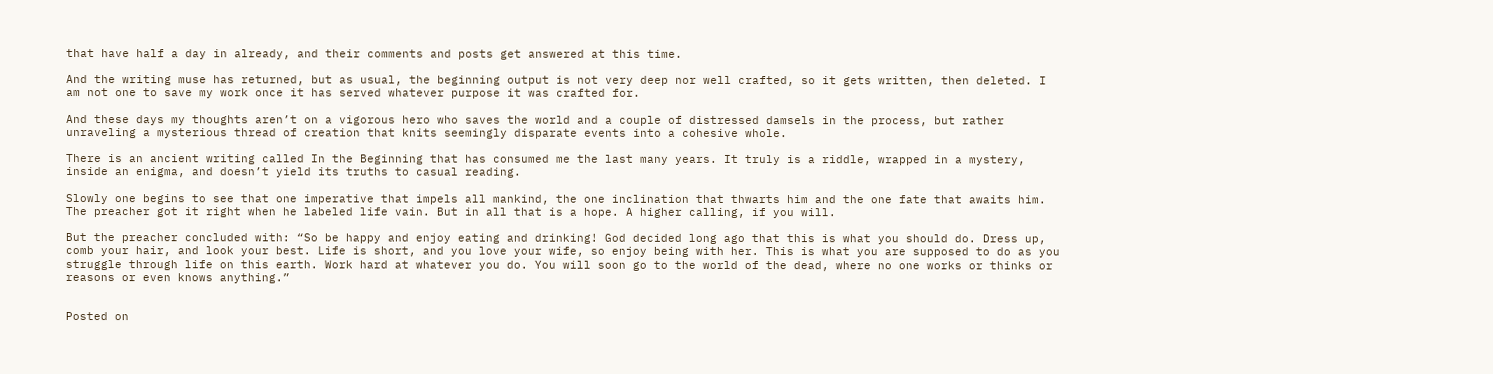that have half a day in already, and their comments and posts get answered at this time.

And the writing muse has returned, but as usual, the beginning output is not very deep nor well crafted, so it gets written, then deleted. I am not one to save my work once it has served whatever purpose it was crafted for.

And these days my thoughts aren’t on a vigorous hero who saves the world and a couple of distressed damsels in the process, but rather unraveling a mysterious thread of creation that knits seemingly disparate events into a cohesive whole.

There is an ancient writing called In the Beginning that has consumed me the last many years. It truly is a riddle, wrapped in a mystery, inside an enigma, and doesn’t yield its truths to casual reading.

Slowly one begins to see that one imperative that impels all mankind, the one inclination that thwarts him and the one fate that awaits him. The preacher got it right when he labeled life vain. But in all that is a hope. A higher calling, if you will.

But the preacher concluded with: “So be happy and enjoy eating and drinking! God decided long ago that this is what you should do. Dress up, comb your hair, and look your best. Life is short, and you love your wife, so enjoy being with her. This is what you are supposed to do as you struggle through life on this earth. Work hard at whatever you do. You will soon go to the world of the dead, where no one works or thinks or reasons or even knows anything.”


Posted on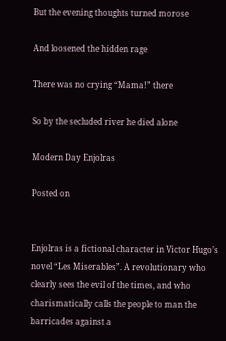But the evening thoughts turned morose

And loosened the hidden rage

There was no crying “Mama!” there

So by the secluded river he died alone

Modern Day Enjolras

Posted on


Enjolras is a fictional character in Victor Hugo’s novel “Les Miserables”. A revolutionary who clearly sees the evil of the times, and who charismatically calls the people to man the barricades against a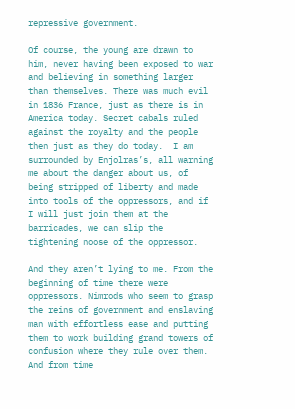repressive government.

Of course, the young are drawn to him, never having been exposed to war and believing in something larger than themselves. There was much evil in 1836 France, just as there is in America today. Secret cabals ruled against the royalty and the people then just as they do today.  I am surrounded by Enjolras’s, all warning me about the danger about us, of being stripped of liberty and made into tools of the oppressors, and if I will just join them at the barricades, we can slip the tightening noose of the oppressor.

And they aren’t lying to me. From the beginning of time there were oppressors. Nimrods who seem to grasp the reins of government and enslaving man with effortless ease and putting them to work building grand towers of confusion where they rule over them. And from time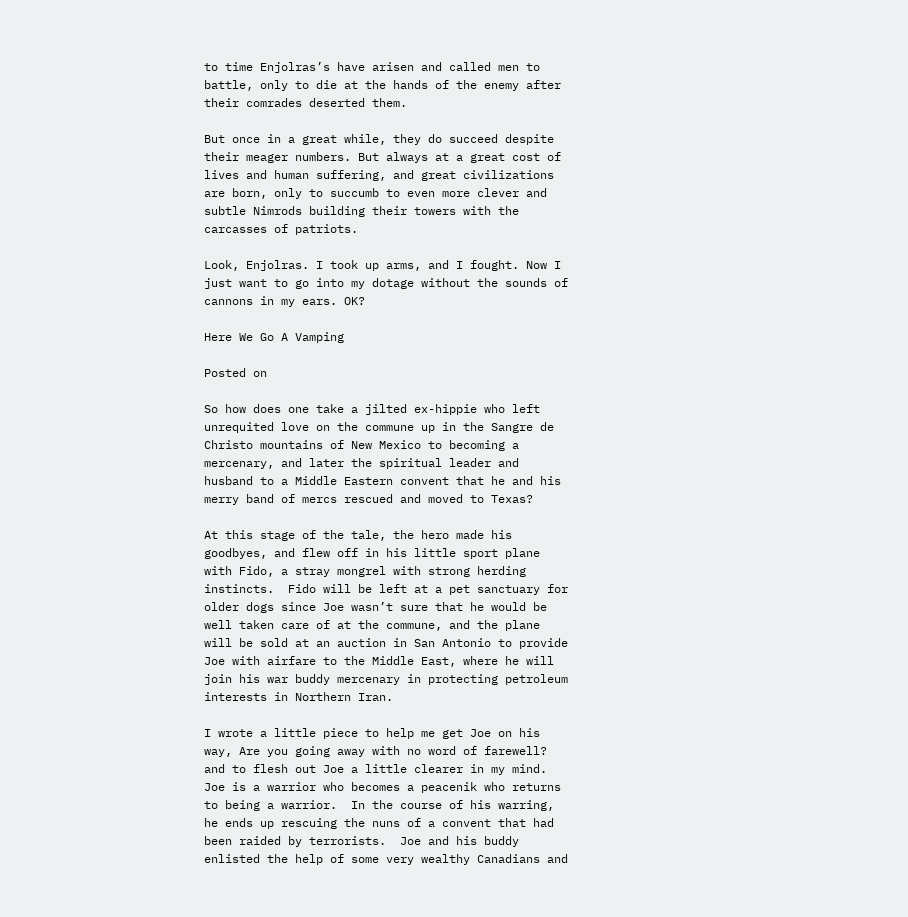to time Enjolras’s have arisen and called men to battle, only to die at the hands of the enemy after their comrades deserted them.

But once in a great while, they do succeed despite their meager numbers. But always at a great cost of lives and human suffering, and great civilizations are born, only to succumb to even more clever and subtle Nimrods building their towers with the carcasses of patriots.

Look, Enjolras. I took up arms, and I fought. Now I just want to go into my dotage without the sounds of cannons in my ears. OK?

Here We Go A Vamping

Posted on

So how does one take a jilted ex-hippie who left unrequited love on the commune up in the Sangre de Christo mountains of New Mexico to becoming a mercenary, and later the spiritual leader and husband to a Middle Eastern convent that he and his merry band of mercs rescued and moved to Texas?

At this stage of the tale, the hero made his goodbyes, and flew off in his little sport plane with Fido, a stray mongrel with strong herding instincts.  Fido will be left at a pet sanctuary for older dogs since Joe wasn’t sure that he would be well taken care of at the commune, and the plane will be sold at an auction in San Antonio to provide Joe with airfare to the Middle East, where he will join his war buddy mercenary in protecting petroleum interests in Northern Iran.

I wrote a little piece to help me get Joe on his way, Are you going away with no word of farewell? and to flesh out Joe a little clearer in my mind.  Joe is a warrior who becomes a peacenik who returns to being a warrior.  In the course of his warring, he ends up rescuing the nuns of a convent that had been raided by terrorists.  Joe and his buddy enlisted the help of some very wealthy Canadians and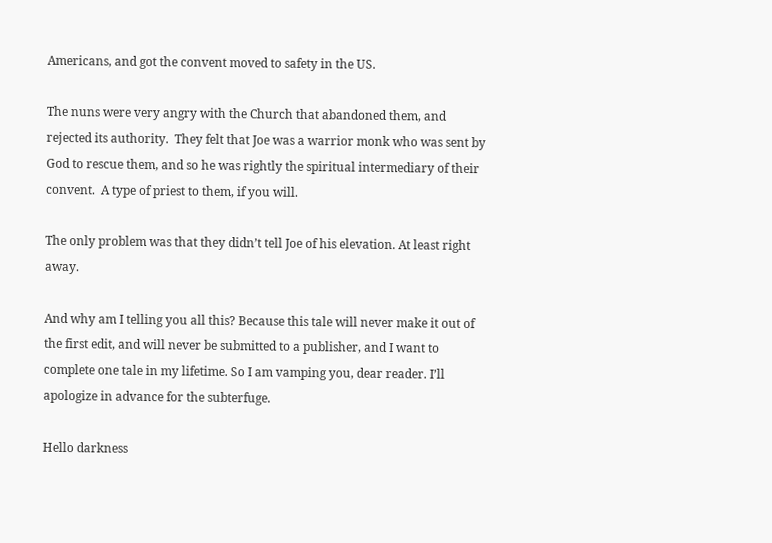Americans, and got the convent moved to safety in the US.

The nuns were very angry with the Church that abandoned them, and rejected its authority.  They felt that Joe was a warrior monk who was sent by God to rescue them, and so he was rightly the spiritual intermediary of their convent.  A type of priest to them, if you will.

The only problem was that they didn’t tell Joe of his elevation. At least right away.

And why am I telling you all this? Because this tale will never make it out of the first edit, and will never be submitted to a publisher, and I want to complete one tale in my lifetime. So I am vamping you, dear reader. I’ll apologize in advance for the subterfuge.

Hello darkness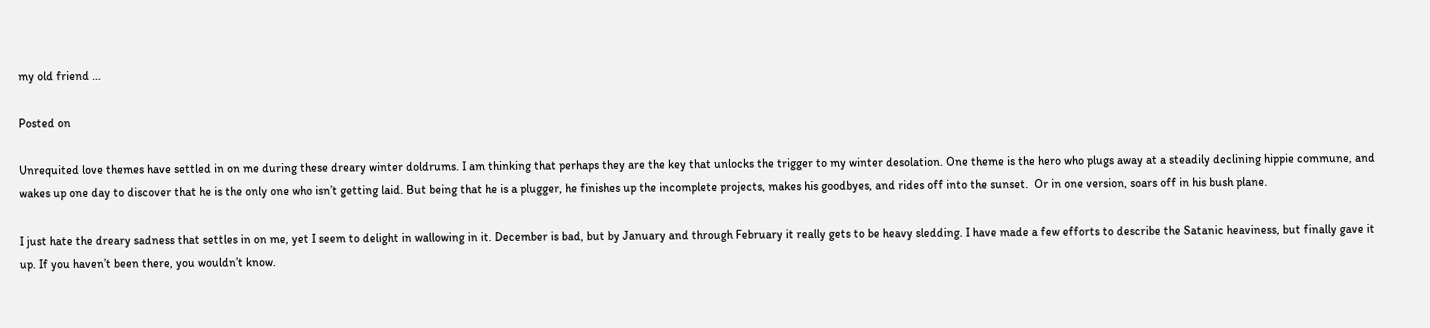my old friend …

Posted on

Unrequited love themes have settled in on me during these dreary winter doldrums. I am thinking that perhaps they are the key that unlocks the trigger to my winter desolation. One theme is the hero who plugs away at a steadily declining hippie commune, and wakes up one day to discover that he is the only one who isn’t getting laid. But being that he is a plugger, he finishes up the incomplete projects, makes his goodbyes, and rides off into the sunset.  Or in one version, soars off in his bush plane.

I just hate the dreary sadness that settles in on me, yet I seem to delight in wallowing in it. December is bad, but by January and through February it really gets to be heavy sledding. I have made a few efforts to describe the Satanic heaviness, but finally gave it up. If you haven’t been there, you wouldn’t know.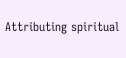Attributing spiritual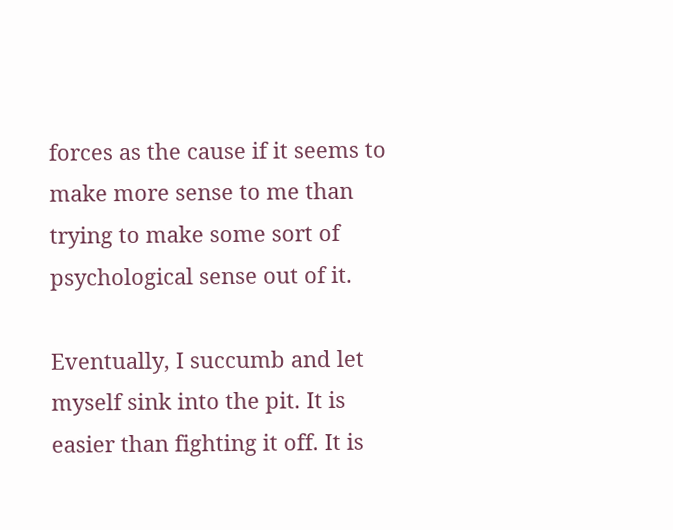forces as the cause if it seems to make more sense to me than trying to make some sort of psychological sense out of it.

Eventually, I succumb and let myself sink into the pit. It is easier than fighting it off. It is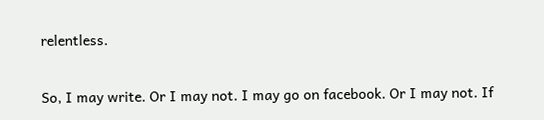relentless.

So, I may write. Or I may not. I may go on facebook. Or I may not. If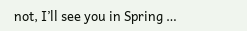not, I’ll see you in Spring …